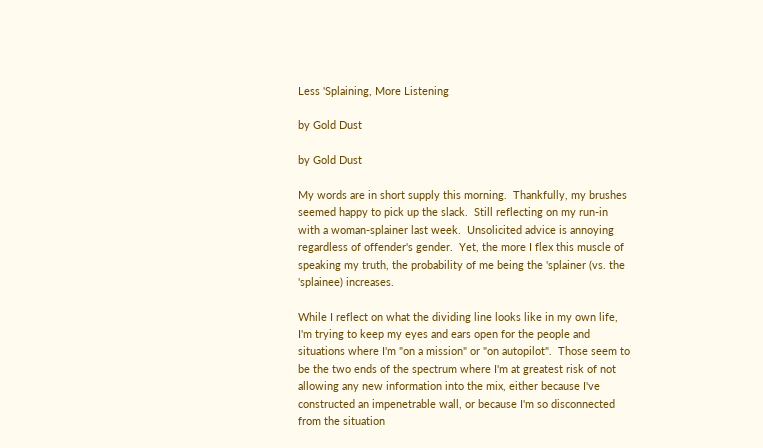Less 'Splaining, More Listening

by Gold Dust

by Gold Dust

My words are in short supply this morning.  Thankfully, my brushes seemed happy to pick up the slack.  Still reflecting on my run-in with a woman-splainer last week.  Unsolicited advice is annoying regardless of offender's gender.  Yet, the more I flex this muscle of speaking my truth, the probability of me being the 'splainer (vs. the 'splainee) increases.

While I reflect on what the dividing line looks like in my own life, I'm trying to keep my eyes and ears open for the people and situations where I'm "on a mission" or "on autopilot".  Those seem to be the two ends of the spectrum where I'm at greatest risk of not allowing any new information into the mix, either because I've constructed an impenetrable wall, or because I'm so disconnected from the situation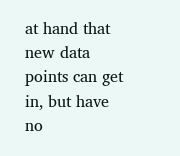at hand that new data points can get in, but have no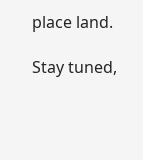place land.

Stay tuned,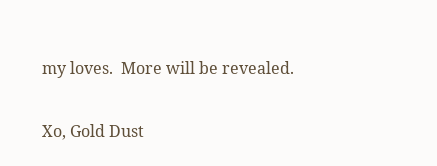my loves.  More will be revealed.

Xo, Gold Dust